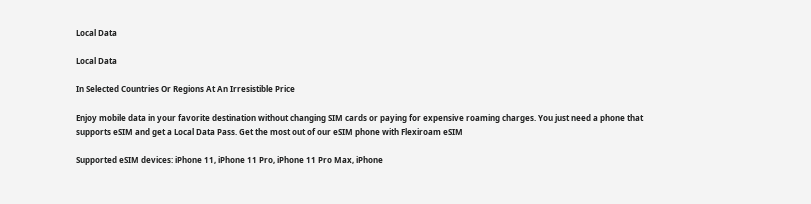Local Data

Local Data

In Selected Countries Or Regions At An Irresistible Price

Enjoy mobile data in your favorite destination without changing SIM cards or paying for expensive roaming charges. You just need a phone that supports eSIM and get a Local Data Pass. Get the most out of our eSIM phone with Flexiroam eSIM

Supported eSIM devices: iPhone 11, iPhone 11 Pro, iPhone 11 Pro Max, iPhone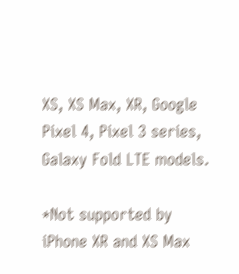XS, XS Max, XR, Google Pixel 4, Pixel 3 series, Galaxy Fold LTE models.

*Not supported by iPhone XR and XS Max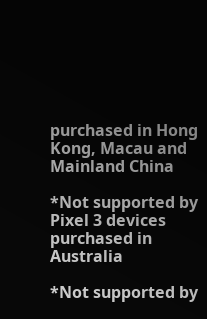purchased in Hong Kong, Macau and Mainland China

*Not supported by Pixel 3 devices purchased in Australia

*Not supported by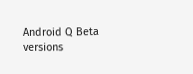Android Q Beta versions